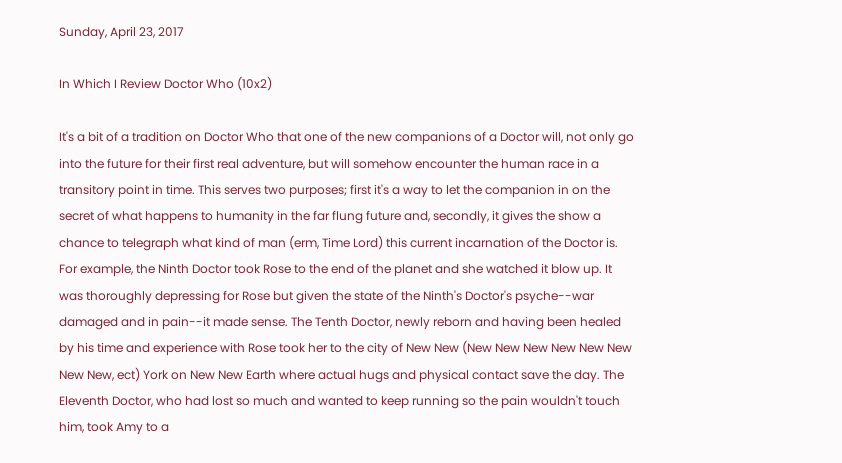Sunday, April 23, 2017

In Which I Review Doctor Who (10x2)

It's a bit of a tradition on Doctor Who that one of the new companions of a Doctor will, not only go into the future for their first real adventure, but will somehow encounter the human race in a transitory point in time. This serves two purposes; first it's a way to let the companion in on the secret of what happens to humanity in the far flung future and, secondly, it gives the show a chance to telegraph what kind of man (erm, Time Lord) this current incarnation of the Doctor is. For example, the Ninth Doctor took Rose to the end of the planet and she watched it blow up. It was thoroughly depressing for Rose but given the state of the Ninth's Doctor's psyche--war damaged and in pain--it made sense. The Tenth Doctor, newly reborn and having been healed by his time and experience with Rose took her to the city of New New (New New New New New New New New, ect) York on New New Earth where actual hugs and physical contact save the day. The Eleventh Doctor, who had lost so much and wanted to keep running so the pain wouldn't touch him, took Amy to a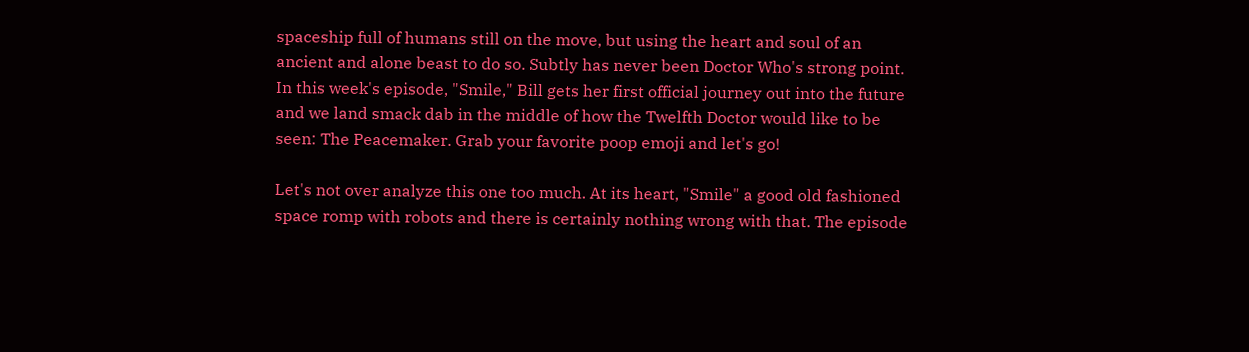spaceship full of humans still on the move, but using the heart and soul of an ancient and alone beast to do so. Subtly has never been Doctor Who's strong point. In this week's episode, "Smile," Bill gets her first official journey out into the future and we land smack dab in the middle of how the Twelfth Doctor would like to be seen: The Peacemaker. Grab your favorite poop emoji and let's go!

Let's not over analyze this one too much. At its heart, "Smile" a good old fashioned space romp with robots and there is certainly nothing wrong with that. The episode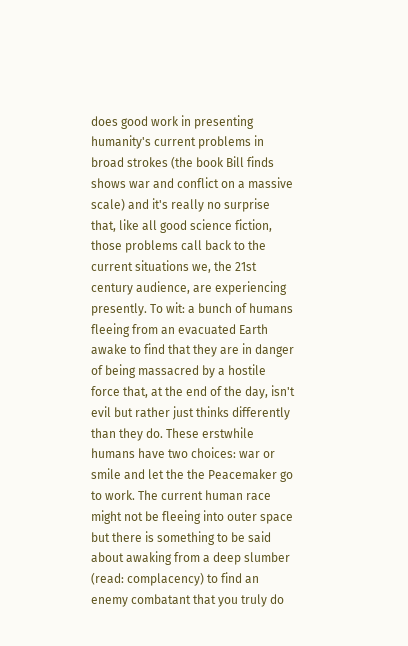does good work in presenting humanity's current problems in broad strokes (the book Bill finds shows war and conflict on a massive scale) and it's really no surprise that, like all good science fiction, those problems call back to the current situations we, the 21st century audience, are experiencing presently. To wit: a bunch of humans fleeing from an evacuated Earth awake to find that they are in danger of being massacred by a hostile force that, at the end of the day, isn't evil but rather just thinks differently than they do. These erstwhile humans have two choices: war or smile and let the the Peacemaker go to work. The current human race might not be fleeing into outer space but there is something to be said about awaking from a deep slumber (read: complacency) to find an enemy combatant that you truly do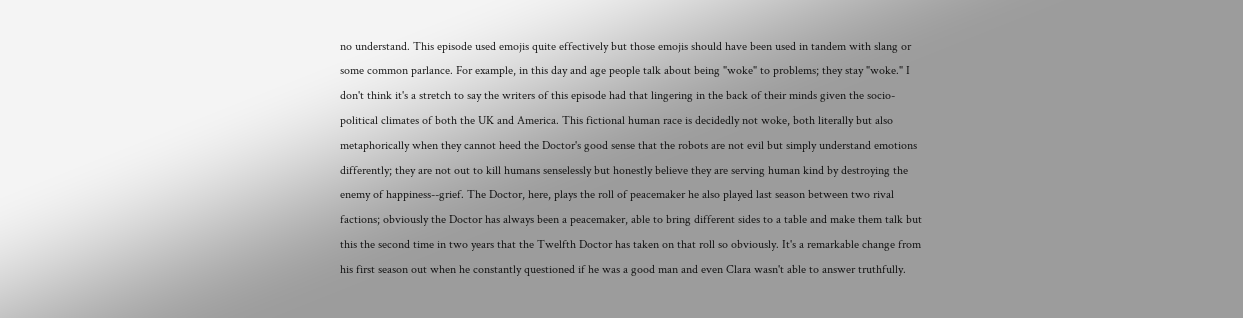no understand. This episode used emojis quite effectively but those emojis should have been used in tandem with slang or some common parlance. For example, in this day and age people talk about being "woke" to problems; they stay "woke." I don't think it's a stretch to say the writers of this episode had that lingering in the back of their minds given the socio-political climates of both the UK and America. This fictional human race is decidedly not woke, both literally but also metaphorically when they cannot heed the Doctor's good sense that the robots are not evil but simply understand emotions differently; they are not out to kill humans senselessly but honestly believe they are serving human kind by destroying the enemy of happiness--grief. The Doctor, here, plays the roll of peacemaker he also played last season between two rival factions; obviously the Doctor has always been a peacemaker, able to bring different sides to a table and make them talk but this the second time in two years that the Twelfth Doctor has taken on that roll so obviously. It's a remarkable change from his first season out when he constantly questioned if he was a good man and even Clara wasn't able to answer truthfully.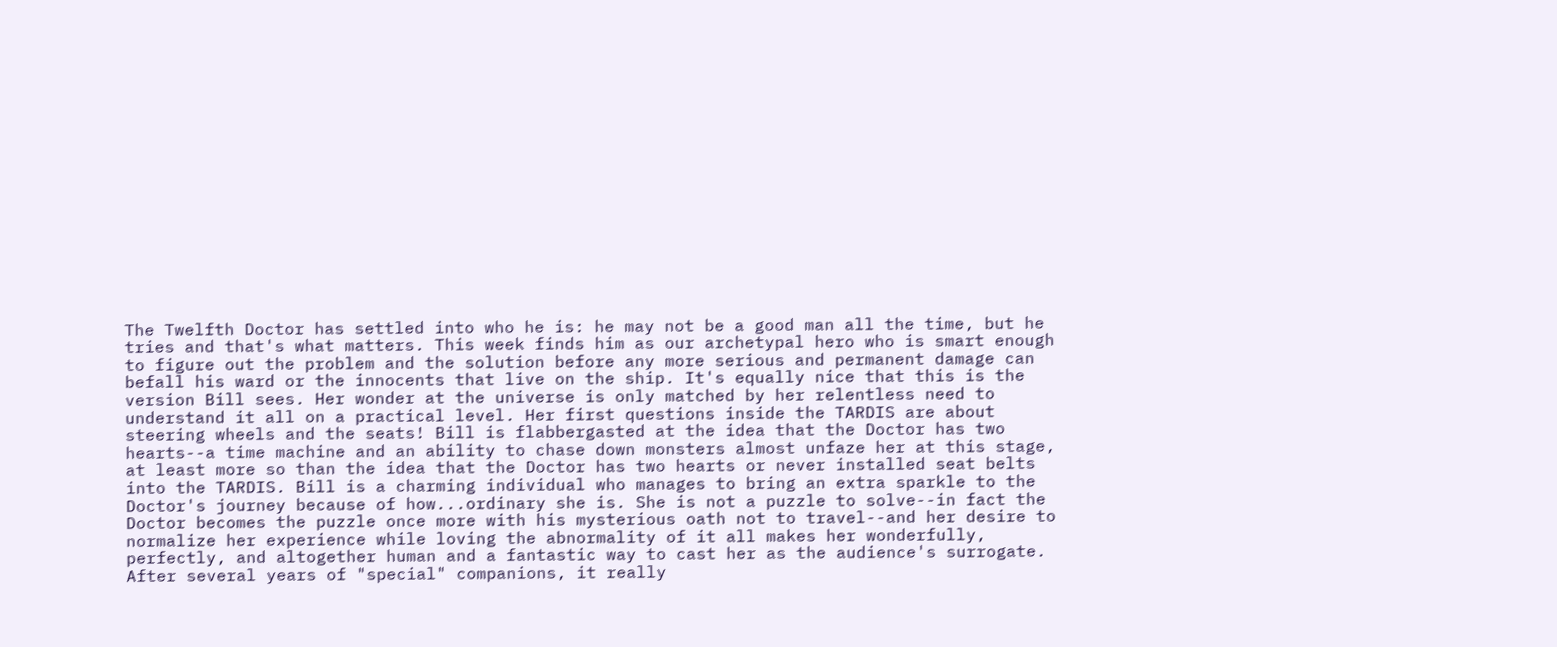The Twelfth Doctor has settled into who he is: he may not be a good man all the time, but he tries and that's what matters. This week finds him as our archetypal hero who is smart enough to figure out the problem and the solution before any more serious and permanent damage can befall his ward or the innocents that live on the ship. It's equally nice that this is the version Bill sees. Her wonder at the universe is only matched by her relentless need to understand it all on a practical level. Her first questions inside the TARDIS are about steering wheels and the seats! Bill is flabbergasted at the idea that the Doctor has two hearts--a time machine and an ability to chase down monsters almost unfaze her at this stage, at least more so than the idea that the Doctor has two hearts or never installed seat belts into the TARDIS. Bill is a charming individual who manages to bring an extra sparkle to the Doctor's journey because of how...ordinary she is. She is not a puzzle to solve--in fact the Doctor becomes the puzzle once more with his mysterious oath not to travel--and her desire to normalize her experience while loving the abnormality of it all makes her wonderfully, perfectly, and altogether human and a fantastic way to cast her as the audience's surrogate. After several years of "special" companions, it really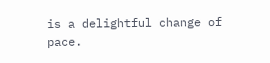is a delightful change of pace.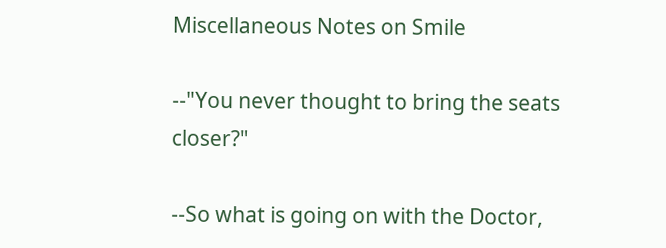Miscellaneous Notes on Smile

--"You never thought to bring the seats closer?"

--So what is going on with the Doctor,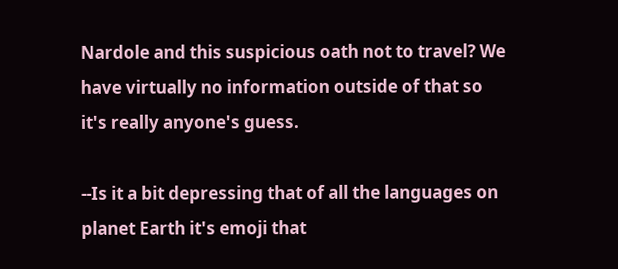Nardole and this suspicious oath not to travel? We have virtually no information outside of that so it's really anyone's guess.

--Is it a bit depressing that of all the languages on planet Earth it's emoji that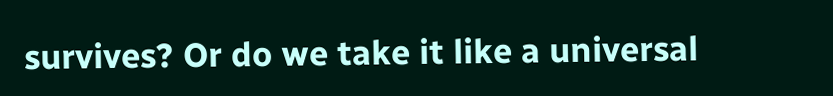survives? Or do we take it like a universal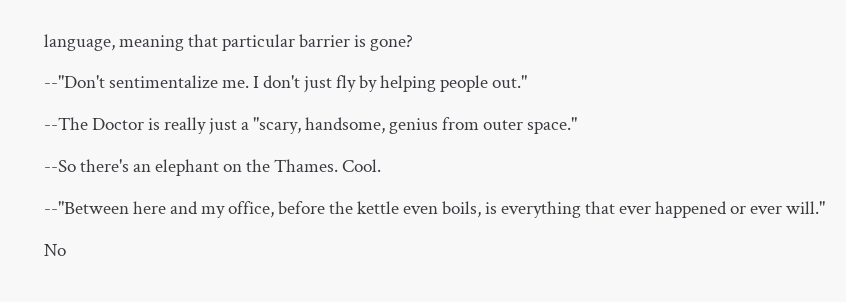language, meaning that particular barrier is gone?

--"Don't sentimentalize me. I don't just fly by helping people out."

--The Doctor is really just a "scary, handsome, genius from outer space."

--So there's an elephant on the Thames. Cool.

--"Between here and my office, before the kettle even boils, is everything that ever happened or ever will."

No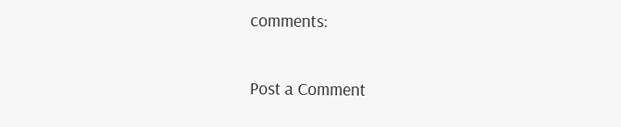comments:

Post a Comment